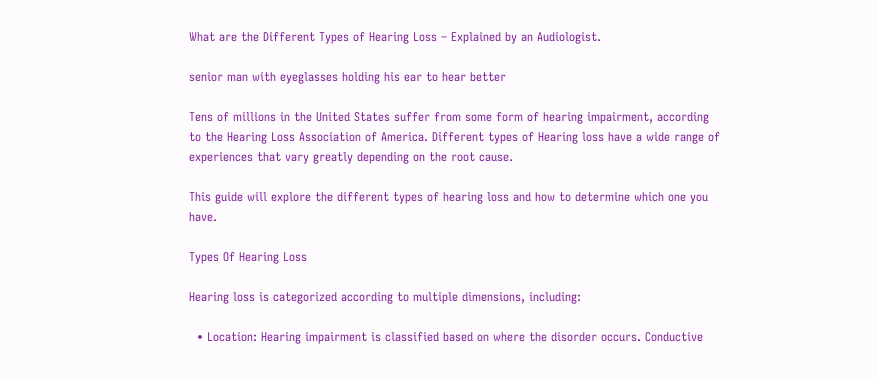What are the Different Types of Hearing Loss – Explained by an Audiologist.

senior man with eyeglasses holding his ear to hear better

Tens of millions in the United States suffer from some form of hearing impairment, according to the Hearing Loss Association of America. Different types of Hearing loss have a wide range of experiences that vary greatly depending on the root cause.

This guide will explore the different types of hearing loss and how to determine which one you have.

Types Of Hearing Loss

Hearing loss is categorized according to multiple dimensions, including:

  • Location: Hearing impairment is classified based on where the disorder occurs. Conductive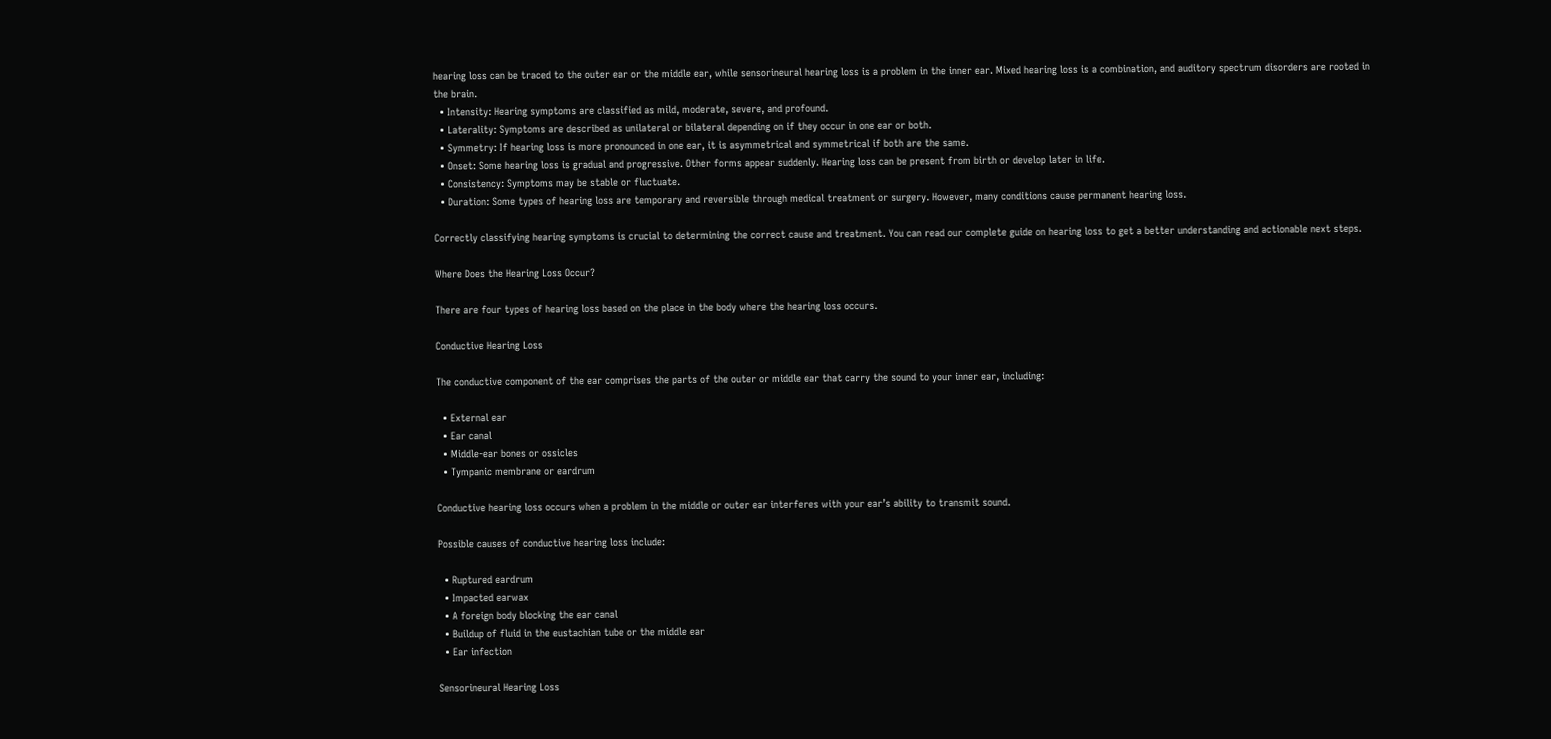hearing loss can be traced to the outer ear or the middle ear, while sensorineural hearing loss is a problem in the inner ear. Mixed hearing loss is a combination, and auditory spectrum disorders are rooted in the brain.
  • Intensity: Hearing symptoms are classified as mild, moderate, severe, and profound.
  • Laterality: Symptoms are described as unilateral or bilateral depending on if they occur in one ear or both.
  • Symmetry: If hearing loss is more pronounced in one ear, it is asymmetrical and symmetrical if both are the same.
  • Onset: Some hearing loss is gradual and progressive. Other forms appear suddenly. Hearing loss can be present from birth or develop later in life.
  • Consistency: Symptoms may be stable or fluctuate.
  • Duration: Some types of hearing loss are temporary and reversible through medical treatment or surgery. However, many conditions cause permanent hearing loss.

Correctly classifying hearing symptoms is crucial to determining the correct cause and treatment. You can read our complete guide on hearing loss to get a better understanding and actionable next steps.

Where Does the Hearing Loss Occur?

There are four types of hearing loss based on the place in the body where the hearing loss occurs.

Conductive Hearing Loss

The conductive component of the ear comprises the parts of the outer or middle ear that carry the sound to your inner ear, including:

  • External ear
  • Ear canal
  • Middle-ear bones or ossicles
  • Tympanic membrane or eardrum

Conductive hearing loss occurs when a problem in the middle or outer ear interferes with your ear’s ability to transmit sound.

Possible causes of conductive hearing loss include:

  • Ruptured eardrum
  • Impacted earwax
  • A foreign body blocking the ear canal
  • Buildup of fluid in the eustachian tube or the middle ear
  • Ear infection

Sensorineural Hearing Loss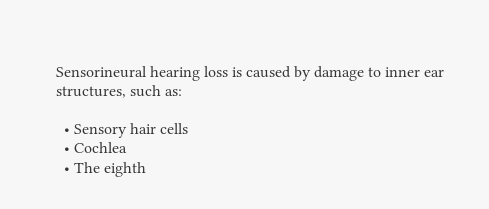Sensorineural hearing loss is caused by damage to inner ear structures, such as:

  • Sensory hair cells
  • Cochlea
  • The eighth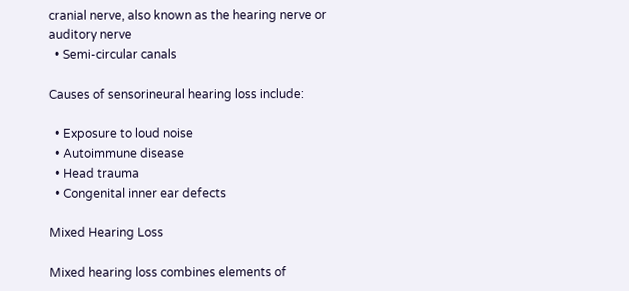cranial nerve, also known as the hearing nerve or auditory nerve
  • Semi-circular canals

Causes of sensorineural hearing loss include:

  • Exposure to loud noise
  • Autoimmune disease
  • Head trauma
  • Congenital inner ear defects

Mixed Hearing Loss

Mixed hearing loss combines elements of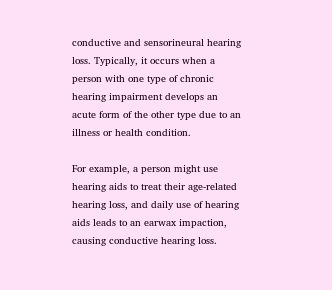conductive and sensorineural hearing loss. Typically, it occurs when a person with one type of chronic hearing impairment develops an acute form of the other type due to an illness or health condition.

For example, a person might use hearing aids to treat their age-related hearing loss, and daily use of hearing aids leads to an earwax impaction, causing conductive hearing loss.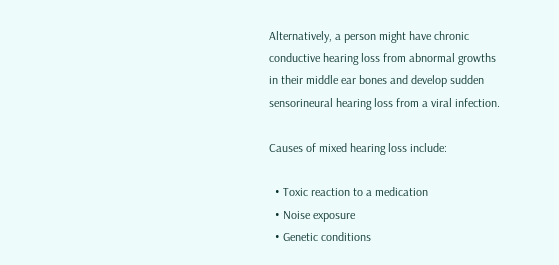Alternatively, a person might have chronic conductive hearing loss from abnormal growths in their middle ear bones and develop sudden sensorineural hearing loss from a viral infection.

Causes of mixed hearing loss include:

  • Toxic reaction to a medication
  • Noise exposure
  • Genetic conditions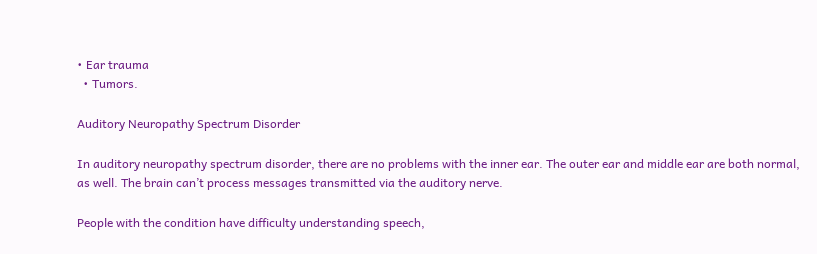• Ear trauma
  • Tumors.

Auditory Neuropathy Spectrum Disorder

In auditory neuropathy spectrum disorder, there are no problems with the inner ear. The outer ear and middle ear are both normal, as well. The brain can’t process messages transmitted via the auditory nerve.

People with the condition have difficulty understanding speech,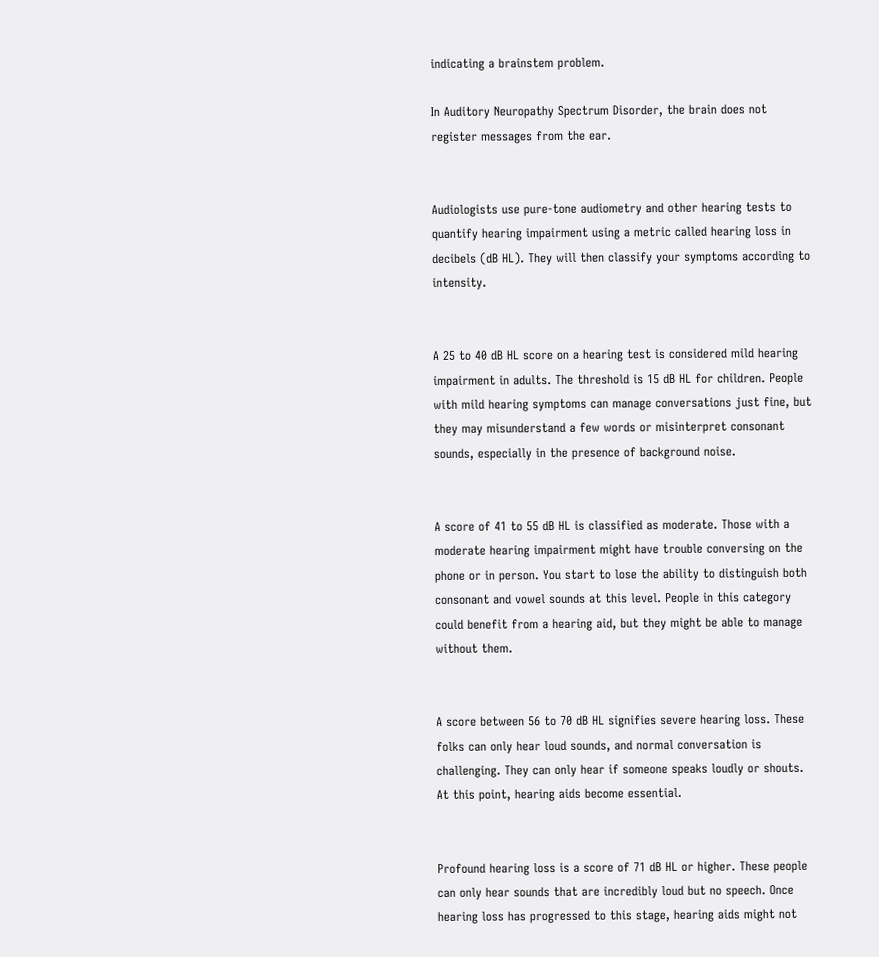indicating a brainstem problem.

In Auditory Neuropathy Spectrum Disorder, the brain does not register messages from the ear.


Audiologists use pure-tone audiometry and other hearing tests to quantify hearing impairment using a metric called hearing loss in decibels (dB HL). They will then classify your symptoms according to intensity.


A 25 to 40 dB HL score on a hearing test is considered mild hearing impairment in adults. The threshold is 15 dB HL for children. People with mild hearing symptoms can manage conversations just fine, but they may misunderstand a few words or misinterpret consonant sounds, especially in the presence of background noise.


A score of 41 to 55 dB HL is classified as moderate. Those with a moderate hearing impairment might have trouble conversing on the phone or in person. You start to lose the ability to distinguish both consonant and vowel sounds at this level. People in this category could benefit from a hearing aid, but they might be able to manage without them.


A score between 56 to 70 dB HL signifies severe hearing loss. These folks can only hear loud sounds, and normal conversation is challenging. They can only hear if someone speaks loudly or shouts. At this point, hearing aids become essential.


Profound hearing loss is a score of 71 dB HL or higher. These people can only hear sounds that are incredibly loud but no speech. Once hearing loss has progressed to this stage, hearing aids might not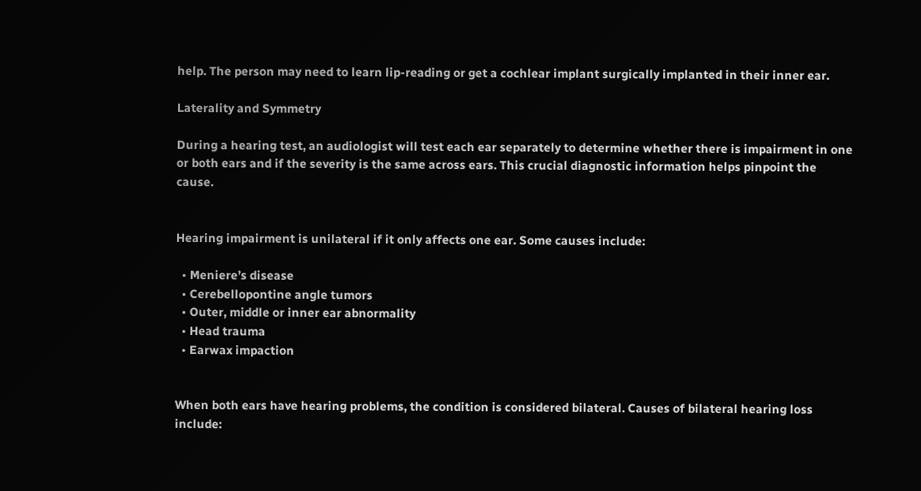help. The person may need to learn lip-reading or get a cochlear implant surgically implanted in their inner ear.

Laterality and Symmetry

During a hearing test, an audiologist will test each ear separately to determine whether there is impairment in one or both ears and if the severity is the same across ears. This crucial diagnostic information helps pinpoint the cause.


Hearing impairment is unilateral if it only affects one ear. Some causes include:

  • Meniere’s disease
  • Cerebellopontine angle tumors
  • Outer, middle or inner ear abnormality
  • Head trauma
  • Earwax impaction


When both ears have hearing problems, the condition is considered bilateral. Causes of bilateral hearing loss include: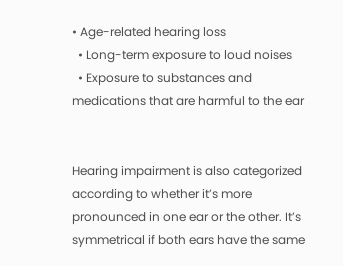• Age-related hearing loss
  • Long-term exposure to loud noises
  • Exposure to substances and medications that are harmful to the ear


Hearing impairment is also categorized according to whether it’s more pronounced in one ear or the other. It’s symmetrical if both ears have the same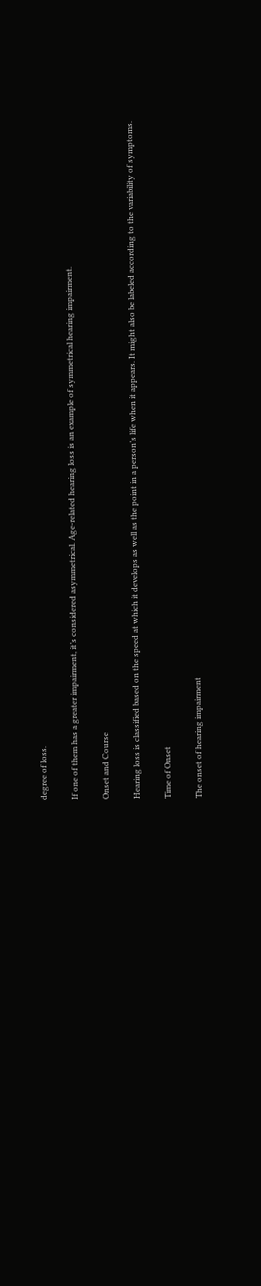degree of loss.

If one of them has a greater impairment, it’s considered asymmetrical. Age-related hearing loss is an example of symmetrical hearing impairment.

Onset and Course

Hearing loss is classified based on the speed at which it develops as well as the point in a person’s life when it appears. It might also be labeled according to the variability of symptoms.

Time of Onset

The onset of hearing impairment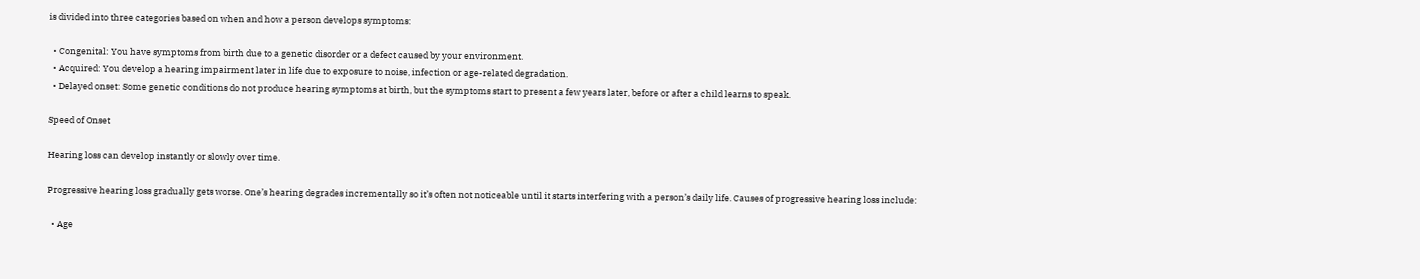is divided into three categories based on when and how a person develops symptoms:

  • Congenital: You have symptoms from birth due to a genetic disorder or a defect caused by your environment.
  • Acquired: You develop a hearing impairment later in life due to exposure to noise, infection or age-related degradation.
  • Delayed onset: Some genetic conditions do not produce hearing symptoms at birth, but the symptoms start to present a few years later, before or after a child learns to speak.

Speed of Onset

Hearing loss can develop instantly or slowly over time.

Progressive hearing loss gradually gets worse. One’s hearing degrades incrementally so it’s often not noticeable until it starts interfering with a person’s daily life. Causes of progressive hearing loss include:

  • Age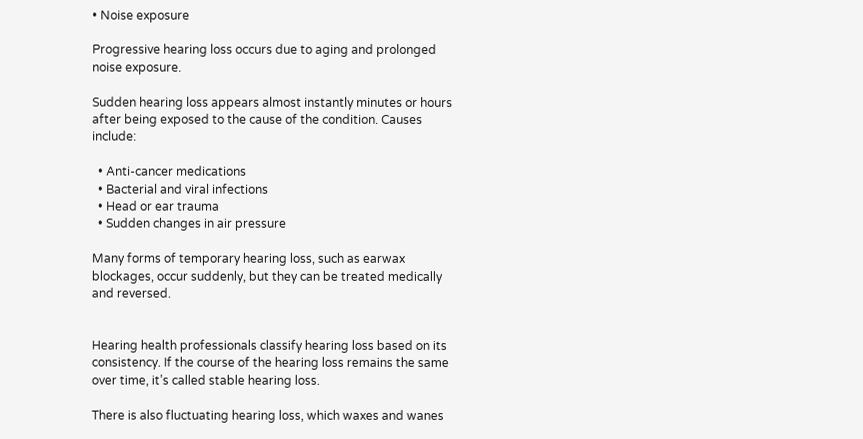• Noise exposure

Progressive hearing loss occurs due to aging and prolonged noise exposure.

Sudden hearing loss appears almost instantly minutes or hours after being exposed to the cause of the condition. Causes include:

  • Anti-cancer medications
  • Bacterial and viral infections
  • Head or ear trauma
  • Sudden changes in air pressure

Many forms of temporary hearing loss, such as earwax blockages, occur suddenly, but they can be treated medically and reversed.


Hearing health professionals classify hearing loss based on its consistency. If the course of the hearing loss remains the same over time, it’s called stable hearing loss.

There is also fluctuating hearing loss, which waxes and wanes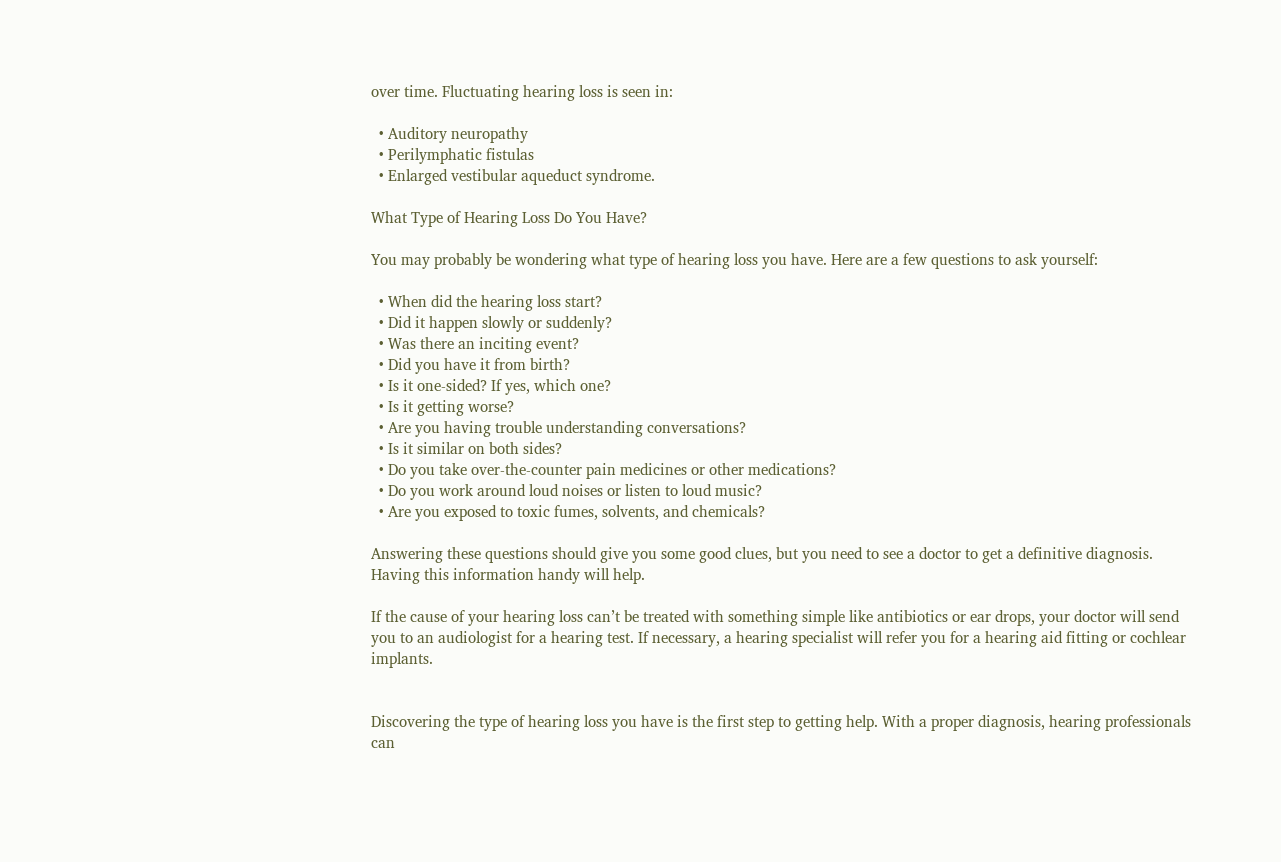over time. Fluctuating hearing loss is seen in:

  • Auditory neuropathy
  • Perilymphatic fistulas
  • Enlarged vestibular aqueduct syndrome.

What Type of Hearing Loss Do You Have?

You may probably be wondering what type of hearing loss you have. Here are a few questions to ask yourself:

  • When did the hearing loss start?
  • Did it happen slowly or suddenly?
  • Was there an inciting event?
  • Did you have it from birth?
  • Is it one-sided? If yes, which one?
  • Is it getting worse?
  • Are you having trouble understanding conversations?
  • Is it similar on both sides?
  • Do you take over-the-counter pain medicines or other medications?
  • Do you work around loud noises or listen to loud music?
  • Are you exposed to toxic fumes, solvents, and chemicals?

Answering these questions should give you some good clues, but you need to see a doctor to get a definitive diagnosis. Having this information handy will help.

If the cause of your hearing loss can’t be treated with something simple like antibiotics or ear drops, your doctor will send you to an audiologist for a hearing test. If necessary, a hearing specialist will refer you for a hearing aid fitting or cochlear implants.


Discovering the type of hearing loss you have is the first step to getting help. With a proper diagnosis, hearing professionals can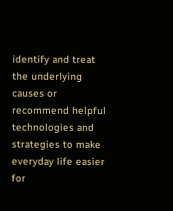identify and treat the underlying causes or recommend helpful technologies and strategies to make everyday life easier for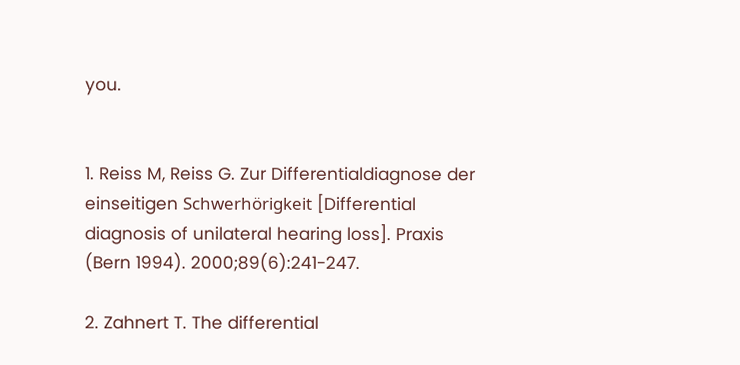you.


1. Reiss M, Reiss G. Zur Differentialdiagnose der einseitigen Schwerhörigkeit [Differential diagnosis of unilateral hearing loss]. Praxis (Bern 1994). 2000;89(6):241-247.

2. Zahnert T. The differential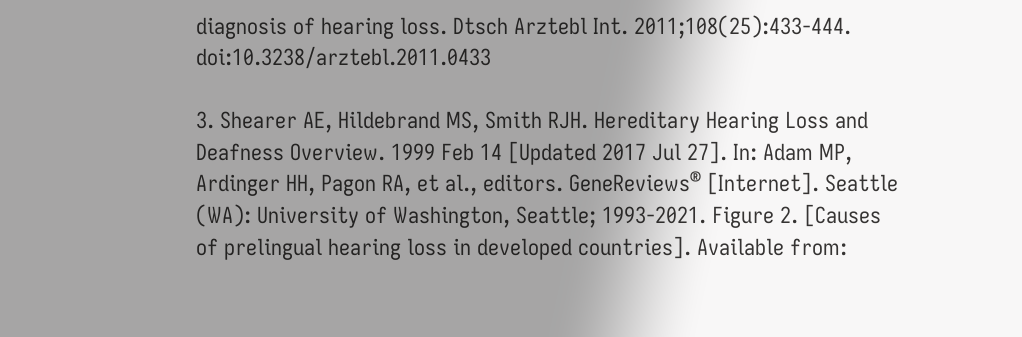diagnosis of hearing loss. Dtsch Arztebl Int. 2011;108(25):433-444. doi:10.3238/arztebl.2011.0433

3. Shearer AE, Hildebrand MS, Smith RJH. Hereditary Hearing Loss and Deafness Overview. 1999 Feb 14 [Updated 2017 Jul 27]. In: Adam MP, Ardinger HH, Pagon RA, et al., editors. GeneReviews® [Internet]. Seattle (WA): University of Washington, Seattle; 1993-2021. Figure 2. [Causes of prelingual hearing loss in developed countries]. Available from: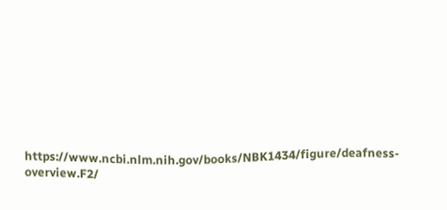https://www.ncbi.nlm.nih.gov/books/NBK1434/figure/deafness-overview.F2/